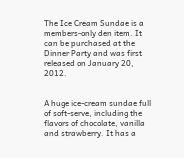The Ice Cream Sundae is a members-only den item. It can be purchased at the Dinner Party and was first released on January 20, 2012.


A huge ice-cream sundae full of soft-serve, including the flavors of chocolate, vanilla and strawberry. It has a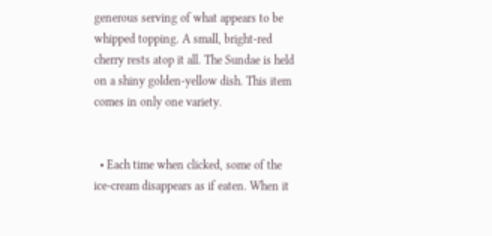generous serving of what appears to be whipped topping. A small, bright-red cherry rests atop it all. The Sundae is held on a shiny golden-yellow dish. This item comes in only one variety.


  • Each time when clicked, some of the ice-cream disappears as if eaten. When it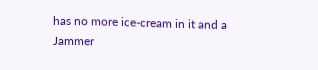has no more ice-cream in it and a Jammer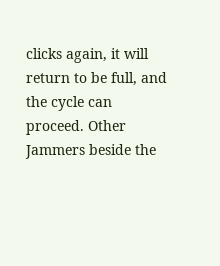clicks again, it will return to be full, and the cycle can proceed. Other Jammers beside the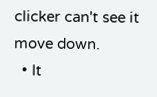clicker can't see it move down.
  • It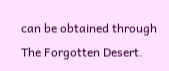can be obtained through The Forgotten Desert.